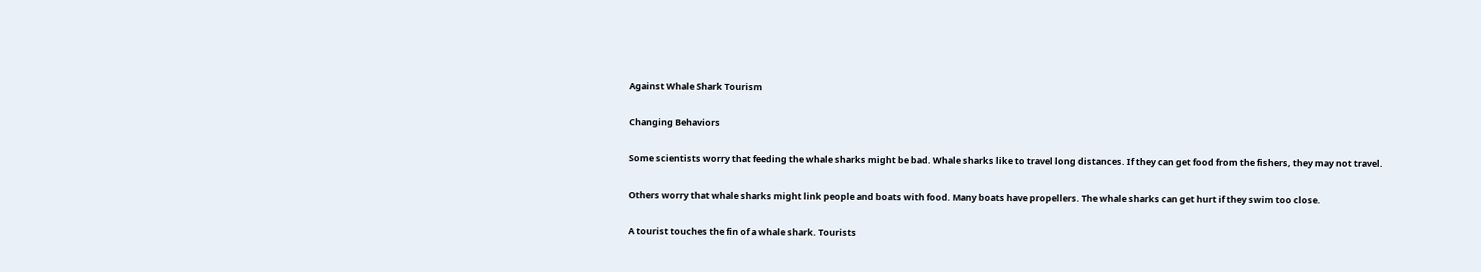Against Whale Shark Tourism

Changing Behaviors

Some scientists worry that feeding the whale sharks might be bad. Whale sharks like to travel long distances. If they can get food from the fishers, they may not travel.

Others worry that whale sharks might link people and boats with food. Many boats have propellers. The whale sharks can get hurt if they swim too close.

A tourist touches the fin of a whale shark. Tourists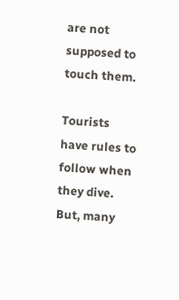are not supposed to touch them.

Tourists have rules to follow when they dive. But, many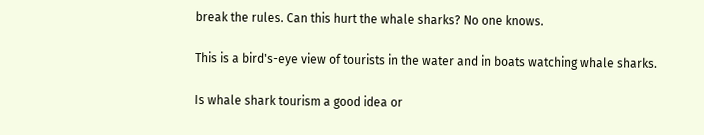break the rules. Can this hurt the whale sharks? No one knows.

This is a bird's-eye view of tourists in the water and in boats watching whale sharks.

Is whale shark tourism a good idea or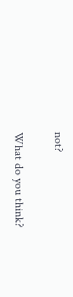not?

What do you think?